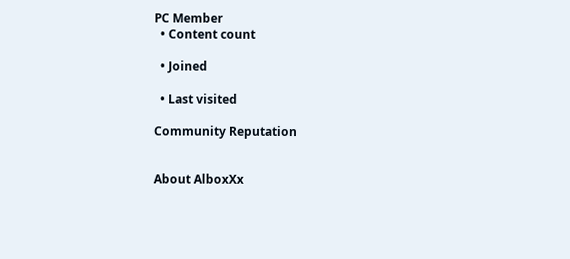PC Member
  • Content count

  • Joined

  • Last visited

Community Reputation


About AlboxXx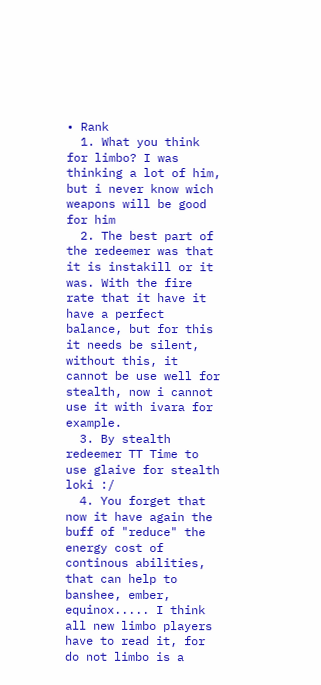• Rank
  1. What you think for limbo? I was thinking a lot of him, but i never know wich weapons will be good for him
  2. The best part of the redeemer was that it is instakill or it was. With the fire rate that it have it have a perfect balance, but for this it needs be silent, without this, it cannot be use well for stealth, now i cannot use it with ivara for example.
  3. By stealth redeemer TT Time to use glaive for stealth loki :/
  4. You forget that now it have again the buff of "reduce" the energy cost of continous abilities, that can help to banshee, ember, equinox..... I think all new limbo players have to read it, for do not limbo is a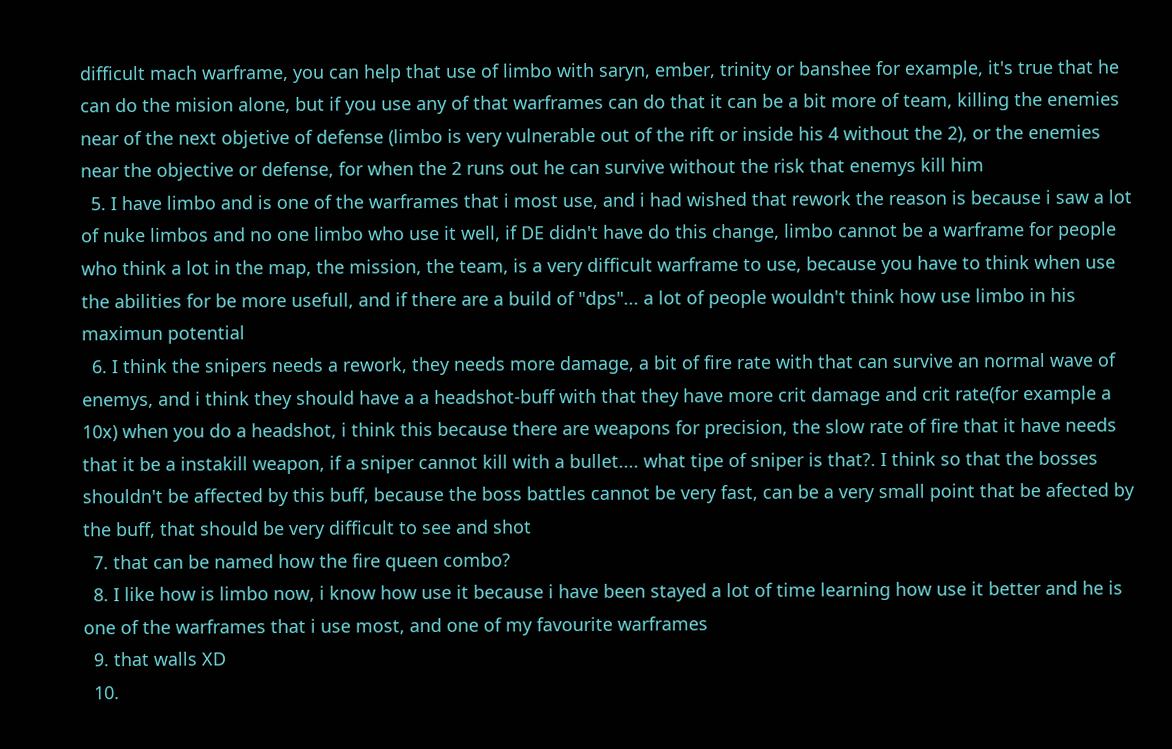difficult mach warframe, you can help that use of limbo with saryn, ember, trinity or banshee for example, it's true that he can do the mision alone, but if you use any of that warframes can do that it can be a bit more of team, killing the enemies near of the next objetive of defense (limbo is very vulnerable out of the rift or inside his 4 without the 2), or the enemies near the objective or defense, for when the 2 runs out he can survive without the risk that enemys kill him
  5. I have limbo and is one of the warframes that i most use, and i had wished that rework the reason is because i saw a lot of nuke limbos and no one limbo who use it well, if DE didn't have do this change, limbo cannot be a warframe for people who think a lot in the map, the mission, the team, is a very difficult warframe to use, because you have to think when use the abilities for be more usefull, and if there are a build of "dps"... a lot of people wouldn't think how use limbo in his maximun potential
  6. I think the snipers needs a rework, they needs more damage, a bit of fire rate with that can survive an normal wave of enemys, and i think they should have a a headshot-buff with that they have more crit damage and crit rate(for example a 10x) when you do a headshot, i think this because there are weapons for precision, the slow rate of fire that it have needs that it be a instakill weapon, if a sniper cannot kill with a bullet.... what tipe of sniper is that?. I think so that the bosses shouldn't be affected by this buff, because the boss battles cannot be very fast, can be a very small point that be afected by the buff, that should be very difficult to see and shot
  7. that can be named how the fire queen combo?
  8. I like how is limbo now, i know how use it because i have been stayed a lot of time learning how use it better and he is one of the warframes that i use most, and one of my favourite warframes
  9. that walls XD
  10.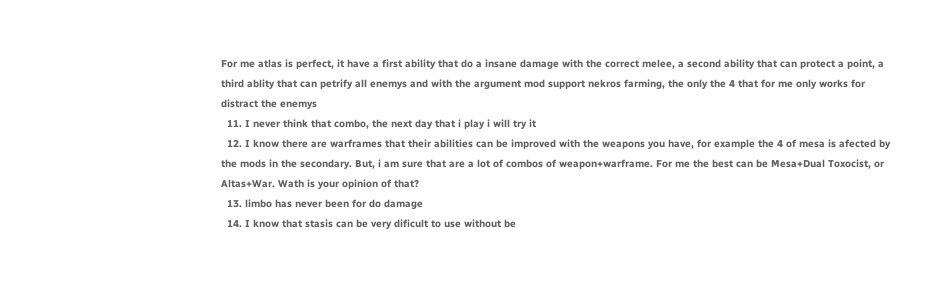For me atlas is perfect, it have a first ability that do a insane damage with the correct melee, a second ability that can protect a point, a third ablity that can petrify all enemys and with the argument mod support nekros farming, the only the 4 that for me only works for distract the enemys
  11. I never think that combo, the next day that i play i will try it
  12. I know there are warframes that their abilities can be improved with the weapons you have, for example the 4 of mesa is afected by the mods in the secondary. But, i am sure that are a lot of combos of weapon+warframe. For me the best can be Mesa+Dual Toxocist, or Altas+War. Wath is your opinion of that?
  13. limbo has never been for do damage
  14. I know that stasis can be very dificult to use without be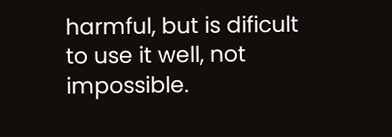harmful, but is dificult to use it well, not impossible.